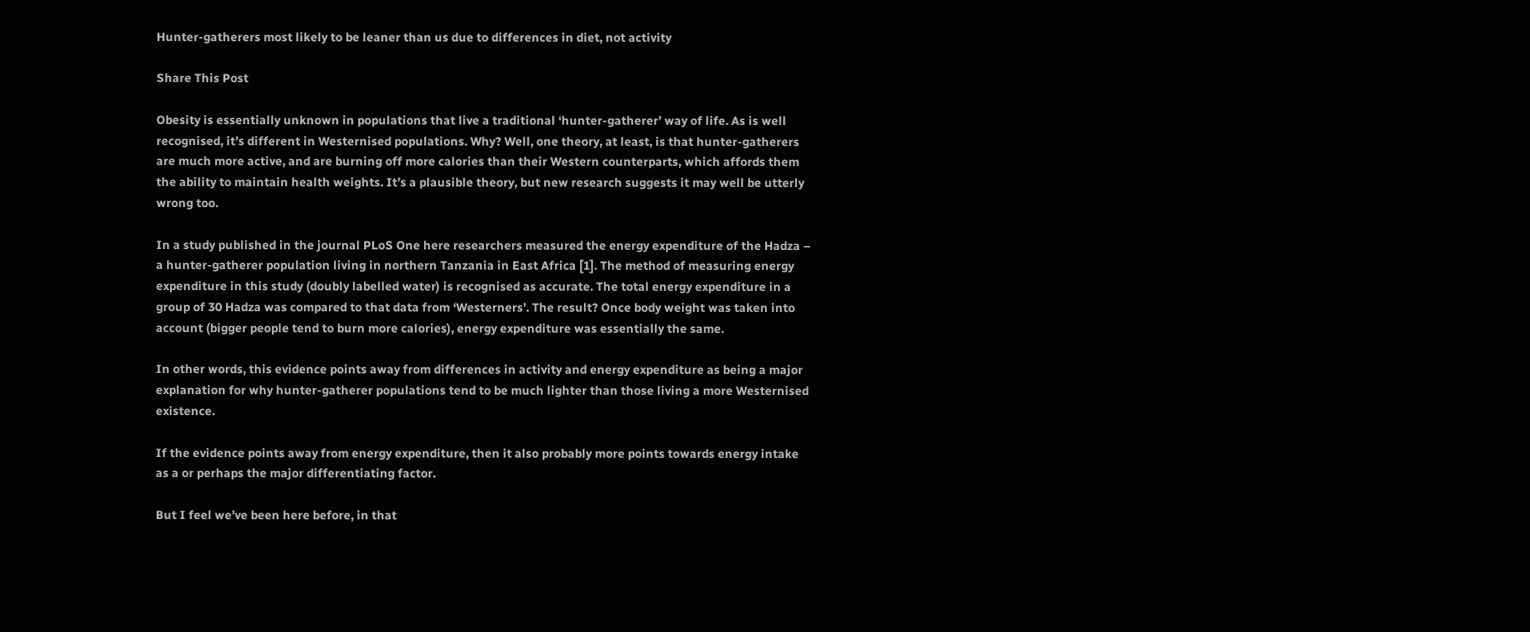Hunter-gatherers most likely to be leaner than us due to differences in diet, not activity

Share This Post

Obesity is essentially unknown in populations that live a traditional ‘hunter-gatherer’ way of life. As is well recognised, it’s different in Westernised populations. Why? Well, one theory, at least, is that hunter-gatherers are much more active, and are burning off more calories than their Western counterparts, which affords them the ability to maintain health weights. It’s a plausible theory, but new research suggests it may well be utterly wrong too.

In a study published in the journal PLoS One here researchers measured the energy expenditure of the Hadza – a hunter-gatherer population living in northern Tanzania in East Africa [1]. The method of measuring energy expenditure in this study (doubly labelled water) is recognised as accurate. The total energy expenditure in a group of 30 Hadza was compared to that data from ‘Westerners’. The result? Once body weight was taken into account (bigger people tend to burn more calories), energy expenditure was essentially the same.

In other words, this evidence points away from differences in activity and energy expenditure as being a major explanation for why hunter-gatherer populations tend to be much lighter than those living a more Westernised existence.

If the evidence points away from energy expenditure, then it also probably more points towards energy intake as a or perhaps the major differentiating factor.

But I feel we’ve been here before, in that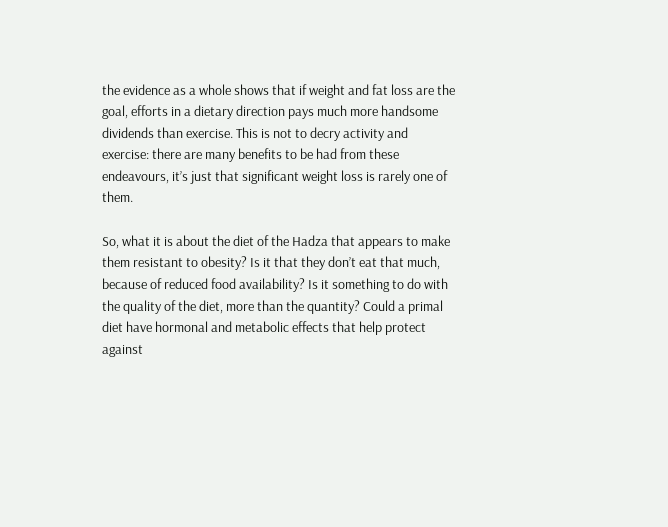the evidence as a whole shows that if weight and fat loss are the goal, efforts in a dietary direction pays much more handsome dividends than exercise. This is not to decry activity and exercise: there are many benefits to be had from these endeavours, it’s just that significant weight loss is rarely one of them.

So, what it is about the diet of the Hadza that appears to make them resistant to obesity? Is it that they don’t eat that much, because of reduced food availability? Is it something to do with the quality of the diet, more than the quantity? Could a primal diet have hormonal and metabolic effects that help protect against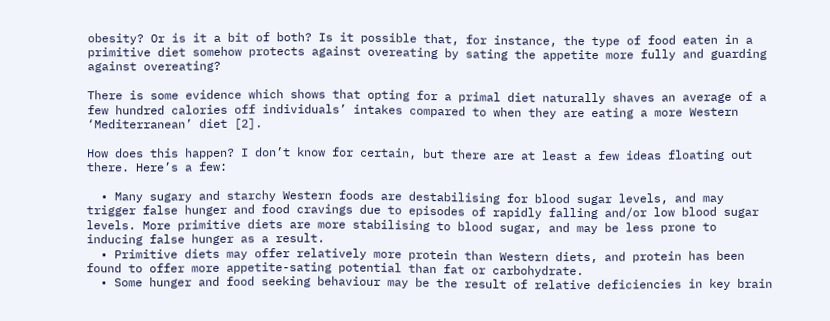obesity? Or is it a bit of both? Is it possible that, for instance, the type of food eaten in a primitive diet somehow protects against overeating by sating the appetite more fully and guarding against overeating?

There is some evidence which shows that opting for a primal diet naturally shaves an average of a few hundred calories off individuals’ intakes compared to when they are eating a more Western ‘Mediterranean’ diet [2].

How does this happen? I don’t know for certain, but there are at least a few ideas floating out there. Here’s a few:

  • Many sugary and starchy Western foods are destabilising for blood sugar levels, and may trigger false hunger and food cravings due to episodes of rapidly falling and/or low blood sugar levels. More primitive diets are more stabilising to blood sugar, and may be less prone to inducing false hunger as a result.
  • Primitive diets may offer relatively more protein than Western diets, and protein has been found to offer more appetite-sating potential than fat or carbohydrate.
  • Some hunger and food seeking behaviour may be the result of relative deficiencies in key brain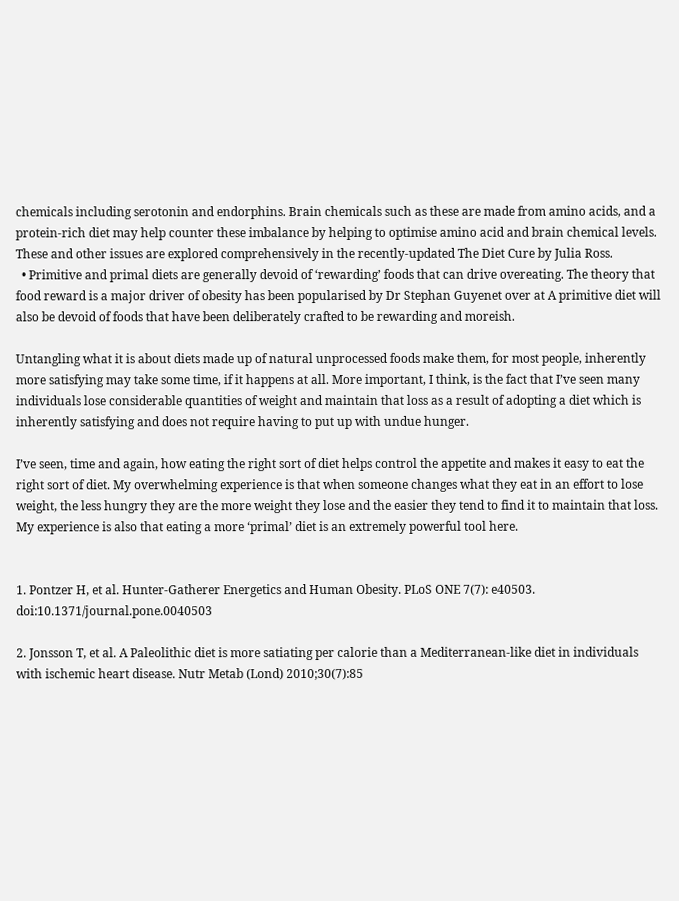chemicals including serotonin and endorphins. Brain chemicals such as these are made from amino acids, and a protein-rich diet may help counter these imbalance by helping to optimise amino acid and brain chemical levels. These and other issues are explored comprehensively in the recently-updated The Diet Cure by Julia Ross.
  • Primitive and primal diets are generally devoid of ‘rewarding’ foods that can drive overeating. The theory that food reward is a major driver of obesity has been popularised by Dr Stephan Guyenet over at A primitive diet will also be devoid of foods that have been deliberately crafted to be rewarding and moreish.

Untangling what it is about diets made up of natural unprocessed foods make them, for most people, inherently more satisfying may take some time, if it happens at all. More important, I think, is the fact that I’ve seen many individuals lose considerable quantities of weight and maintain that loss as a result of adopting a diet which is inherently satisfying and does not require having to put up with undue hunger.

I’ve seen, time and again, how eating the right sort of diet helps control the appetite and makes it easy to eat the right sort of diet. My overwhelming experience is that when someone changes what they eat in an effort to lose weight, the less hungry they are the more weight they lose and the easier they tend to find it to maintain that loss. My experience is also that eating a more ‘primal’ diet is an extremely powerful tool here.


1. Pontzer H, et al. Hunter-Gatherer Energetics and Human Obesity. PLoS ONE 7(7): e40503. doi:10.1371/journal.pone.0040503

2. Jonsson T, et al. A Paleolithic diet is more satiating per calorie than a Mediterranean-like diet in individuals with ischemic heart disease. Nutr Metab (Lond) 2010;30(7):85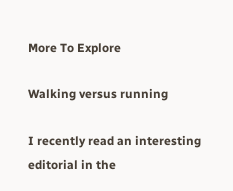More To Explore

Walking versus running

I recently read an interesting editorial in the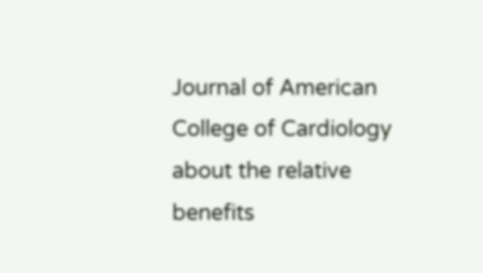Journal of American College of Cardiology about the relative benefits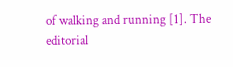of walking and running [1]. The editorial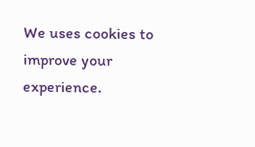We uses cookies to improve your experience.